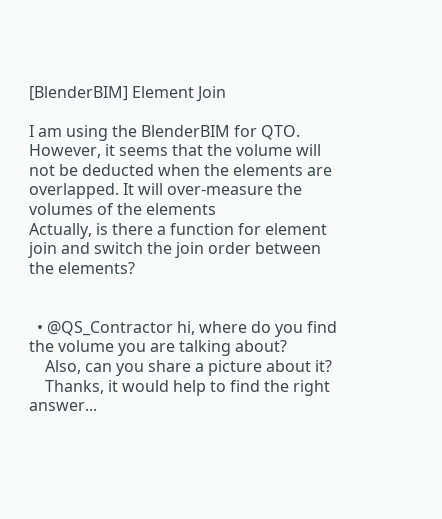[BlenderBIM] Element Join

I am using the BlenderBIM for QTO. However, it seems that the volume will not be deducted when the elements are overlapped. It will over-measure the volumes of the elements
Actually, is there a function for element join and switch the join order between the elements?


  • @QS_Contractor hi, where do you find the volume you are talking about?
    Also, can you share a picture about it?
    Thanks, it would help to find the right answer...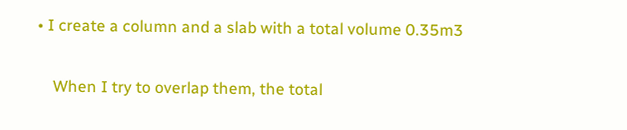• I create a column and a slab with a total volume 0.35m3

    When I try to overlap them, the total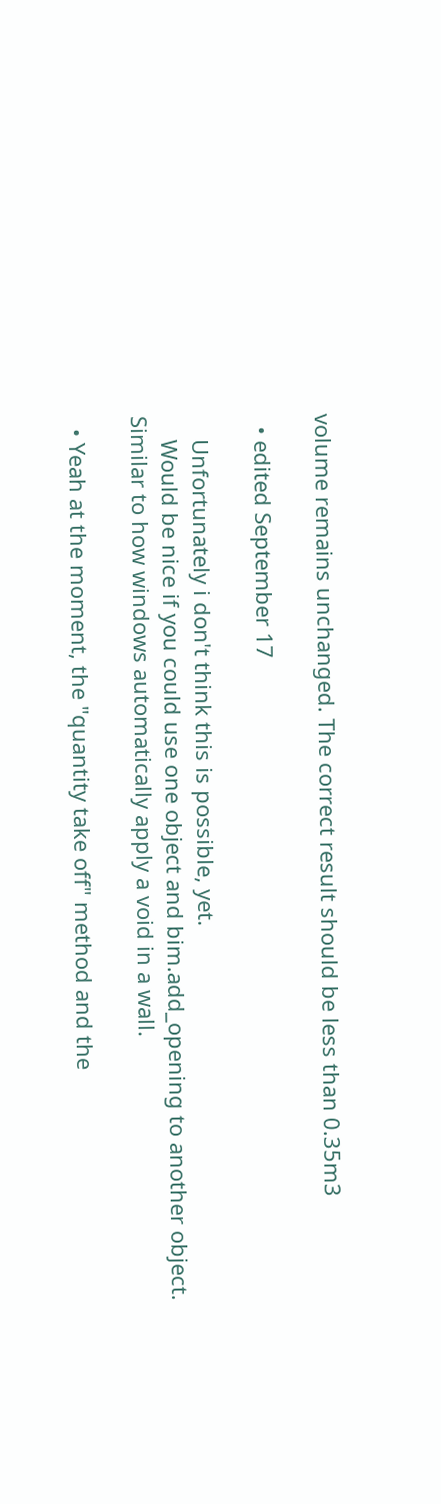volume remains unchanged. The correct result should be less than 0.35m3

  • edited September 17

    Unfortunately i don't think this is possible, yet.
    Would be nice if you could use one object and bim.add_opening to another object. Similar to how windows automatically apply a void in a wall.

  • Yeah at the moment, the "quantity take off" method and the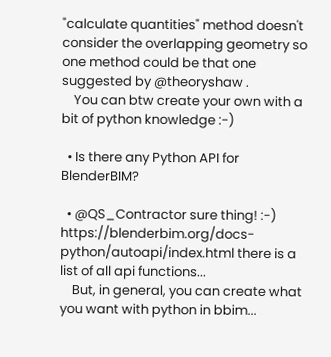"calculate quantities" method doesn't consider the overlapping geometry so one method could be that one suggested by @theoryshaw .
    You can btw create your own with a bit of python knowledge :-)

  • Is there any Python API for BlenderBIM?

  • @QS_Contractor sure thing! :-) https://blenderbim.org/docs-python/autoapi/index.html there is a list of all api functions...
    But, in general, you can create what you want with python in bbim...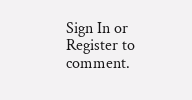Sign In or Register to comment.